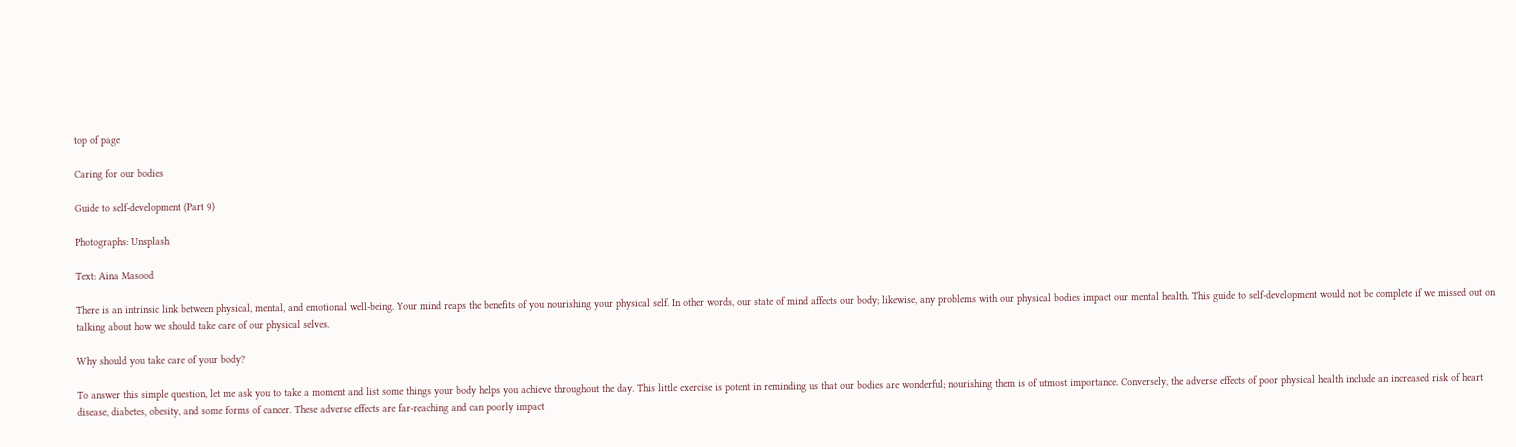top of page

Caring for our bodies

Guide to self-development (Part 9)

Photographs: Unsplash

Text: Aina Masood

There is an intrinsic link between physical, mental, and emotional well-being. Your mind reaps the benefits of you nourishing your physical self. In other words, our state of mind affects our body; likewise, any problems with our physical bodies impact our mental health. This guide to self-development would not be complete if we missed out on talking about how we should take care of our physical selves.

Why should you take care of your body?

To answer this simple question, let me ask you to take a moment and list some things your body helps you achieve throughout the day. This little exercise is potent in reminding us that our bodies are wonderful; nourishing them is of utmost importance. Conversely, the adverse effects of poor physical health include an increased risk of heart disease, diabetes, obesity, and some forms of cancer. These adverse effects are far-reaching and can poorly impact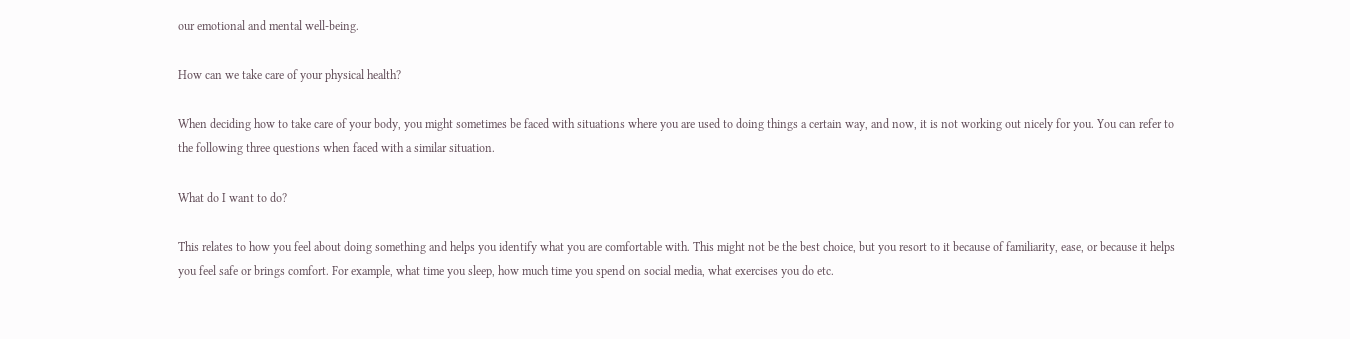our emotional and mental well-being.

How can we take care of your physical health?

When deciding how to take care of your body, you might sometimes be faced with situations where you are used to doing things a certain way, and now, it is not working out nicely for you. You can refer to the following three questions when faced with a similar situation.

What do I want to do?

This relates to how you feel about doing something and helps you identify what you are comfortable with. This might not be the best choice, but you resort to it because of familiarity, ease, or because it helps you feel safe or brings comfort. For example, what time you sleep, how much time you spend on social media, what exercises you do etc.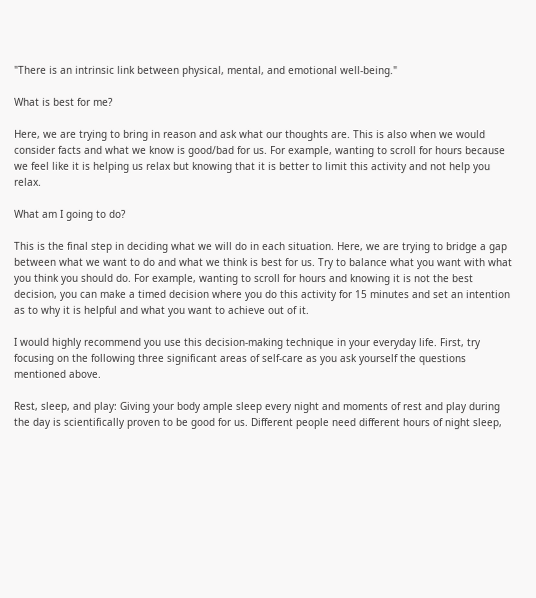"There is an intrinsic link between physical, mental, and emotional well-being."

What is best for me?

Here, we are trying to bring in reason and ask what our thoughts are. This is also when we would consider facts and what we know is good/bad for us. For example, wanting to scroll for hours because we feel like it is helping us relax but knowing that it is better to limit this activity and not help you relax.

What am I going to do?

This is the final step in deciding what we will do in each situation. Here, we are trying to bridge a gap between what we want to do and what we think is best for us. Try to balance what you want with what you think you should do. For example, wanting to scroll for hours and knowing it is not the best decision, you can make a timed decision where you do this activity for 15 minutes and set an intention as to why it is helpful and what you want to achieve out of it.

I would highly recommend you use this decision-making technique in your everyday life. First, try focusing on the following three significant areas of self-care as you ask yourself the questions mentioned above.

Rest, sleep, and play: Giving your body ample sleep every night and moments of rest and play during the day is scientifically proven to be good for us. Different people need different hours of night sleep,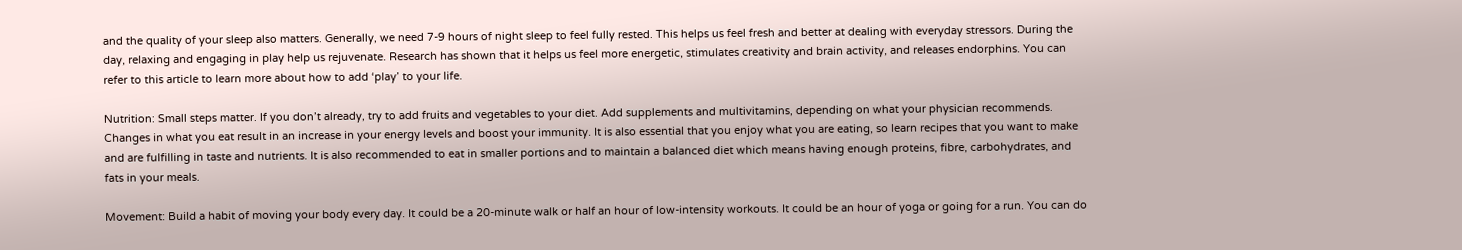and the quality of your sleep also matters. Generally, we need 7-9 hours of night sleep to feel fully rested. This helps us feel fresh and better at dealing with everyday stressors. During the day, relaxing and engaging in play help us rejuvenate. Research has shown that it helps us feel more energetic, stimulates creativity and brain activity, and releases endorphins. You can refer to this article to learn more about how to add ‘play’ to your life.

Nutrition: Small steps matter. If you don’t already, try to add fruits and vegetables to your diet. Add supplements and multivitamins, depending on what your physician recommends. Changes in what you eat result in an increase in your energy levels and boost your immunity. It is also essential that you enjoy what you are eating, so learn recipes that you want to make and are fulfilling in taste and nutrients. It is also recommended to eat in smaller portions and to maintain a balanced diet which means having enough proteins, fibre, carbohydrates, and fats in your meals.

Movement: Build a habit of moving your body every day. It could be a 20-minute walk or half an hour of low-intensity workouts. It could be an hour of yoga or going for a run. You can do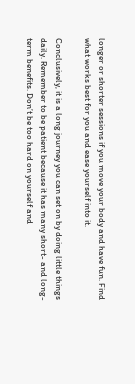longer or shorter sessions if you move your body and have fun. Find what works best for you and ease yourself into it.

Conclusively, it is a long journey you can set on by doing little things daily. Remember to be patient because it has many short- and long-term benefits. Don’t be too hard on yourself and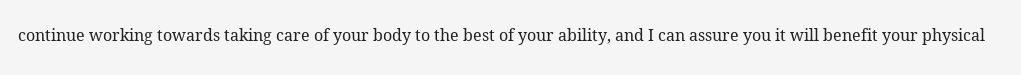continue working towards taking care of your body to the best of your ability, and I can assure you it will benefit your physical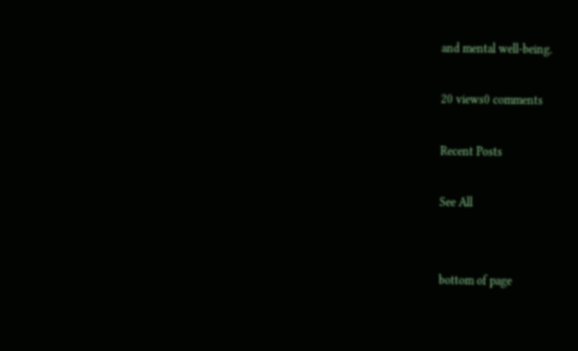and mental well-being.

20 views0 comments

Recent Posts

See All


bottom of page